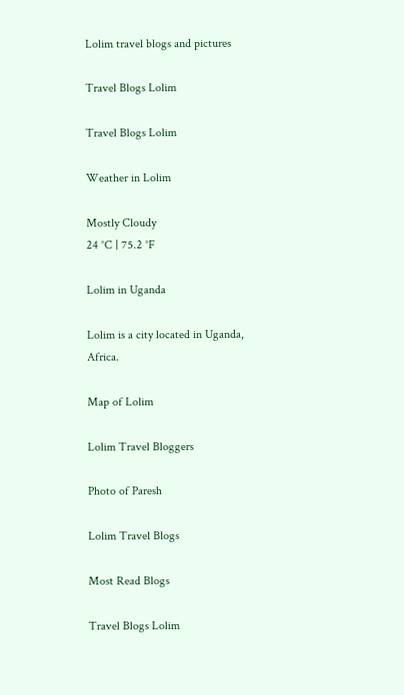Lolim travel blogs and pictures

Travel Blogs Lolim

Travel Blogs Lolim

Weather in Lolim

Mostly Cloudy
24 °C | 75.2 °F

Lolim in Uganda

Lolim is a city located in Uganda, Africa.

Map of Lolim

Lolim Travel Bloggers

Photo of Paresh

Lolim Travel Blogs

Most Read Blogs

Travel Blogs Lolim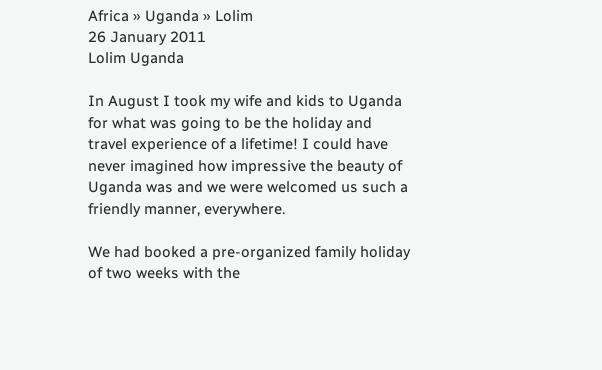Africa » Uganda » Lolim
26 January 2011
Lolim Uganda

In August I took my wife and kids to Uganda for what was going to be the holiday and travel experience of a lifetime! I could have never imagined how impressive the beauty of Uganda was and we were welcomed us such a friendly manner, everywhere.

We had booked a pre-organized family holiday of two weeks with the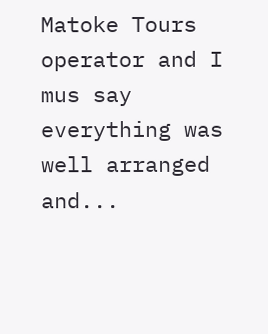Matoke Tours operator and I mus say everything was well arranged and...